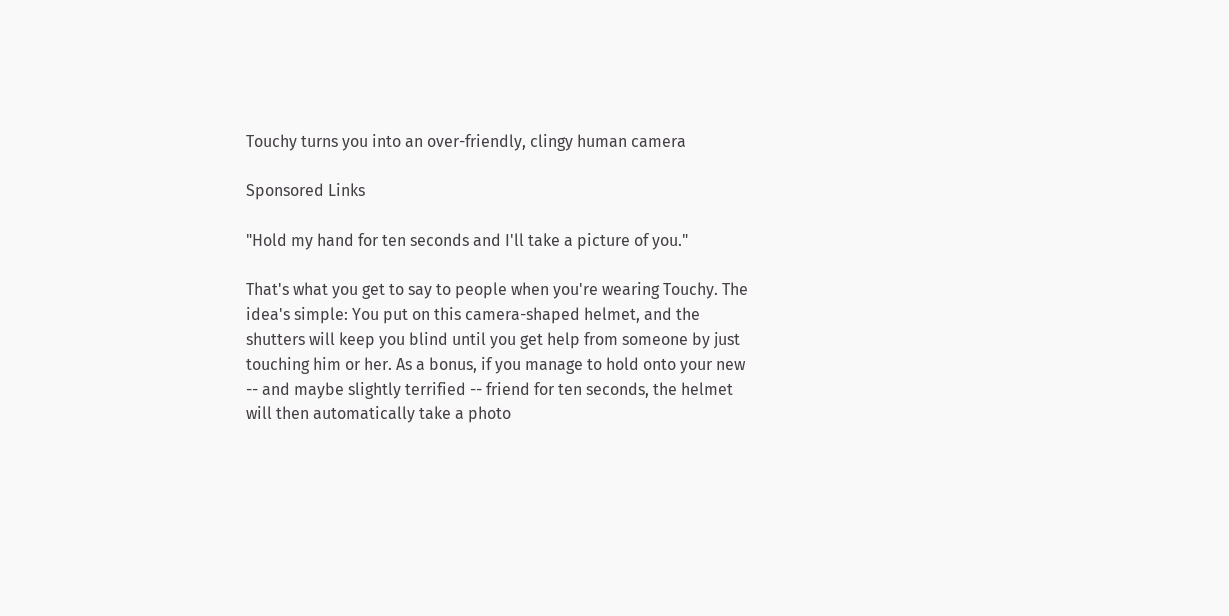Touchy turns you into an over-friendly, clingy human camera

Sponsored Links

"Hold my hand for ten seconds and I'll take a picture of you."

That's what you get to say to people when you're wearing Touchy. The idea's simple: You put on this camera-shaped helmet, and the shutters will keep you blind until you get help from someone by just touching him or her. As a bonus, if you manage to hold onto your new -- and maybe slightly terrified -- friend for ten seconds, the helmet will then automatically take a photo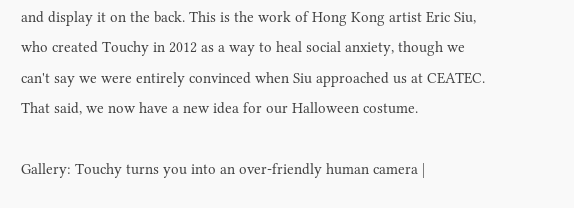and display it on the back. This is the work of Hong Kong artist Eric Siu, who created Touchy in 2012 as a way to heal social anxiety, though we can't say we were entirely convinced when Siu approached us at CEATEC. That said, we now have a new idea for our Halloween costume.

Gallery: Touchy turns you into an over-friendly human camera |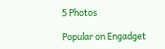5 Photos

Popular on Engadget